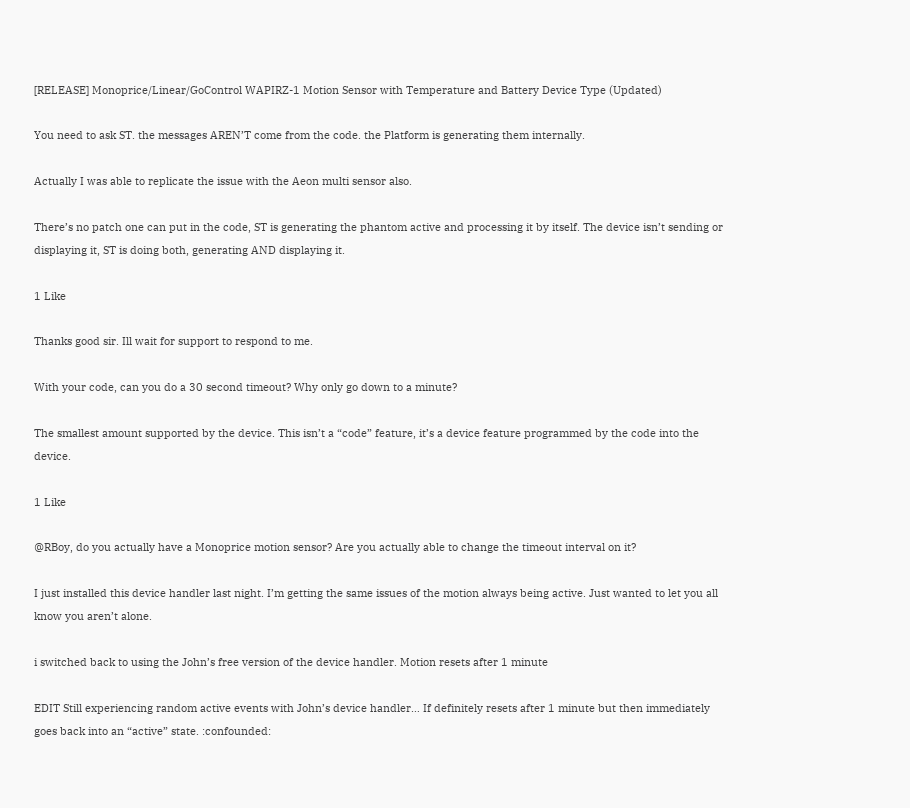[RELEASE] Monoprice/Linear/GoControl WAPIRZ-1 Motion Sensor with Temperature and Battery Device Type (Updated)

You need to ask ST. the messages AREN’T come from the code. the Platform is generating them internally.

Actually I was able to replicate the issue with the Aeon multi sensor also.

There’s no patch one can put in the code, ST is generating the phantom active and processing it by itself. The device isn’t sending or displaying it, ST is doing both, generating AND displaying it.

1 Like

Thanks good sir. Ill wait for support to respond to me.

With your code, can you do a 30 second timeout? Why only go down to a minute?

The smallest amount supported by the device. This isn’t a “code” feature, it’s a device feature programmed by the code into the device.

1 Like

@RBoy, do you actually have a Monoprice motion sensor? Are you actually able to change the timeout interval on it?

I just installed this device handler last night. I’m getting the same issues of the motion always being active. Just wanted to let you all know you aren’t alone.

i switched back to using the John’s free version of the device handler. Motion resets after 1 minute

EDIT Still experiencing random active events with John’s device handler… If definitely resets after 1 minute but then immediately goes back into an “active” state. :confounded: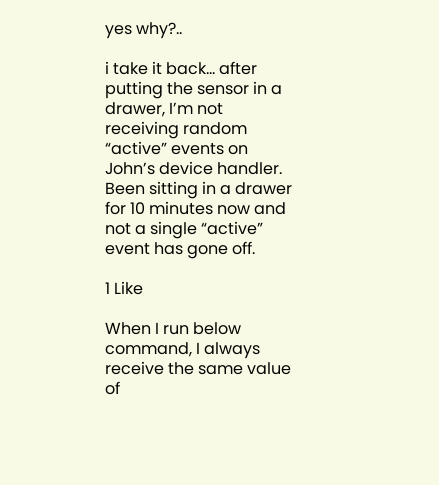yes why?..

i take it back… after putting the sensor in a drawer, I’m not receiving random “active” events on John’s device handler. Been sitting in a drawer for 10 minutes now and not a single “active” event has gone off.

1 Like

When I run below command, I always receive the same value of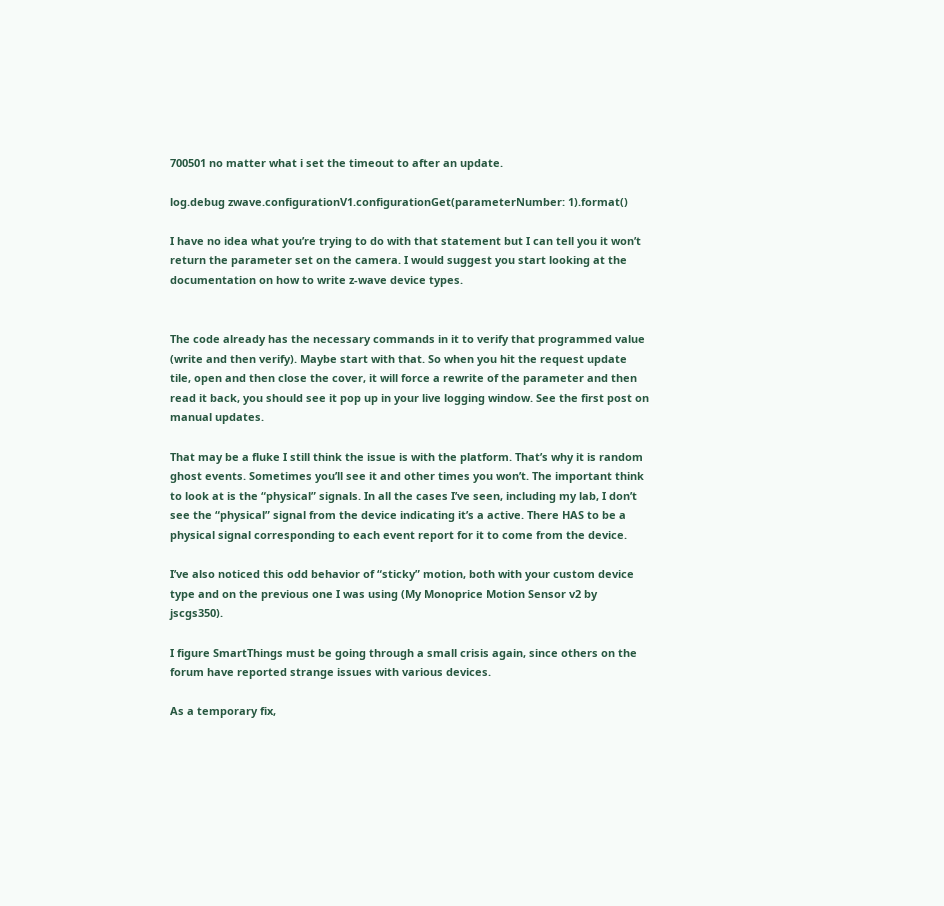700501 no matter what i set the timeout to after an update.

log.debug zwave.configurationV1.configurationGet(parameterNumber: 1).format()

I have no idea what you’re trying to do with that statement but I can tell you it won’t return the parameter set on the camera. I would suggest you start looking at the documentation on how to write z-wave device types.


The code already has the necessary commands in it to verify that programmed value (write and then verify). Maybe start with that. So when you hit the request update tile, open and then close the cover, it will force a rewrite of the parameter and then read it back, you should see it pop up in your live logging window. See the first post on manual updates.

That may be a fluke I still think the issue is with the platform. That’s why it is random ghost events. Sometimes you’ll see it and other times you won’t. The important think to look at is the “physical” signals. In all the cases I’ve seen, including my lab, I don’t see the “physical” signal from the device indicating it’s a active. There HAS to be a physical signal corresponding to each event report for it to come from the device.

I’ve also noticed this odd behavior of “sticky” motion, both with your custom device type and on the previous one I was using (My Monoprice Motion Sensor v2 by jscgs350).

I figure SmartThings must be going through a small crisis again, since others on the forum have reported strange issues with various devices.

As a temporary fix,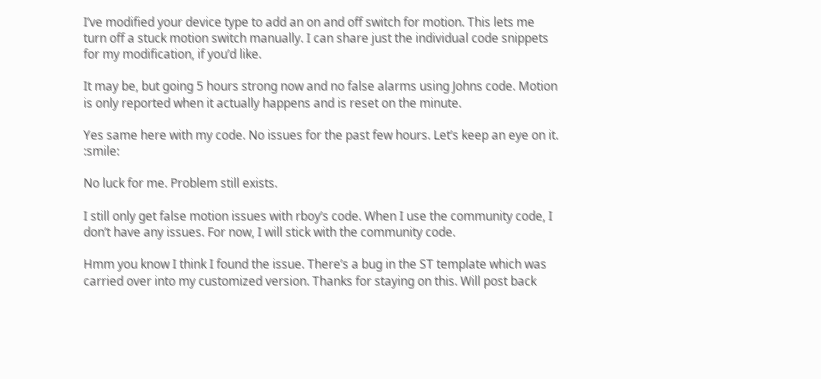I’ve modified your device type to add an on and off switch for motion. This lets me turn off a stuck motion switch manually. I can share just the individual code snippets for my modification, if you’d like.

It may be, but going 5 hours strong now and no false alarms using Johns code. Motion is only reported when it actually happens and is reset on the minute.

Yes same here with my code. No issues for the past few hours. Let’s keep an eye on it. :smile:

No luck for me. Problem still exists.

I still only get false motion issues with rboy’s code. When I use the community code, I don’t have any issues. For now, I will stick with the community code.

Hmm you know I think I found the issue. There’s a bug in the ST template which was carried over into my customized version. Thanks for staying on this. Will post back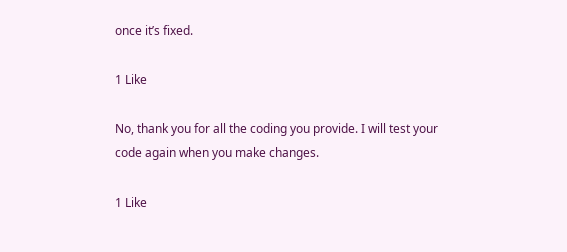once it’s fixed.

1 Like

No, thank you for all the coding you provide. I will test your code again when you make changes.

1 Like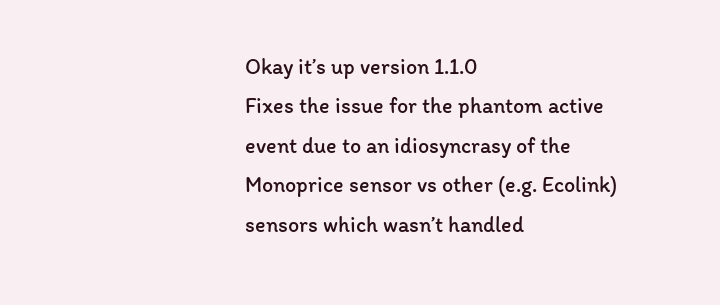Okay it’s up version 1.1.0
Fixes the issue for the phantom active event due to an idiosyncrasy of the Monoprice sensor vs other (e.g. Ecolink) sensors which wasn’t handled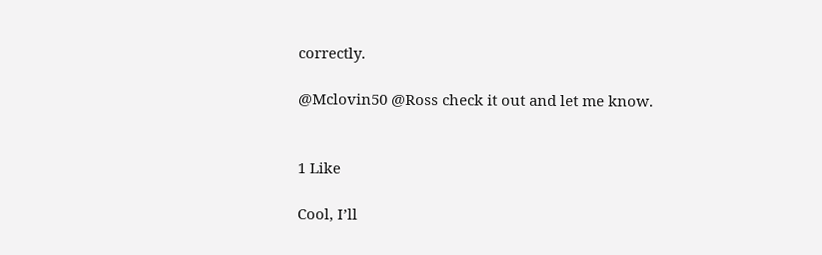correctly.

@Mclovin50 @Ross check it out and let me know.


1 Like

Cool, I’ll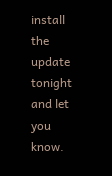install the update tonight and let you know.